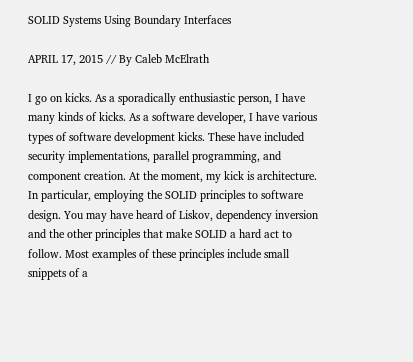SOLID Systems Using Boundary Interfaces

APRIL 17, 2015 // By Caleb McElrath

I go on kicks. As a sporadically enthusiastic person, I have many kinds of kicks. As a software developer, I have various types of software development kicks. These have included security implementations, parallel programming, and component creation. At the moment, my kick is architecture. In particular, employing the SOLID principles to software design. You may have heard of Liskov, dependency inversion and the other principles that make SOLID a hard act to follow. Most examples of these principles include small snippets of a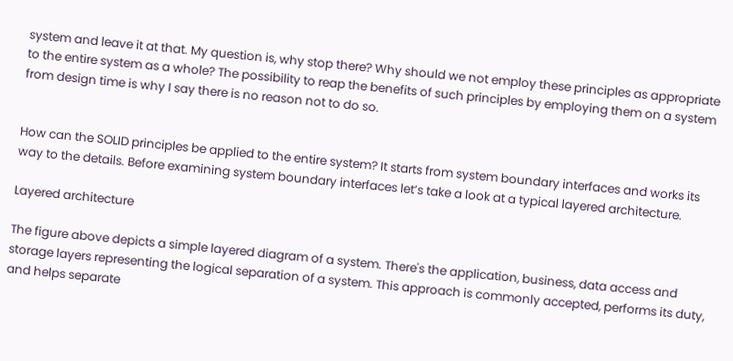system and leave it at that. My question is, why stop there? Why should we not employ these principles as appropriate to the entire system as a whole? The possibility to reap the benefits of such principles by employing them on a system from design time is why I say there is no reason not to do so.


How can the SOLID principles be applied to the entire system? It starts from system boundary interfaces and works its way to the details. Before examining system boundary interfaces let’s take a look at a typical layered architecture.

Layered architecture

The figure above depicts a simple layered diagram of a system. There's the application, business, data access and storage layers representing the logical separation of a system. This approach is commonly accepted, performs its duty, and helps separate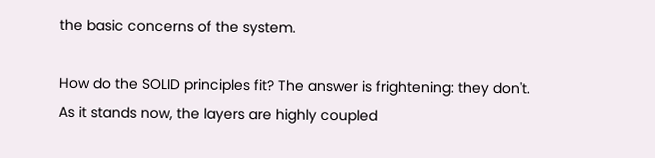the basic concerns of the system.

How do the SOLID principles fit? The answer is frightening: they don't. As it stands now, the layers are highly coupled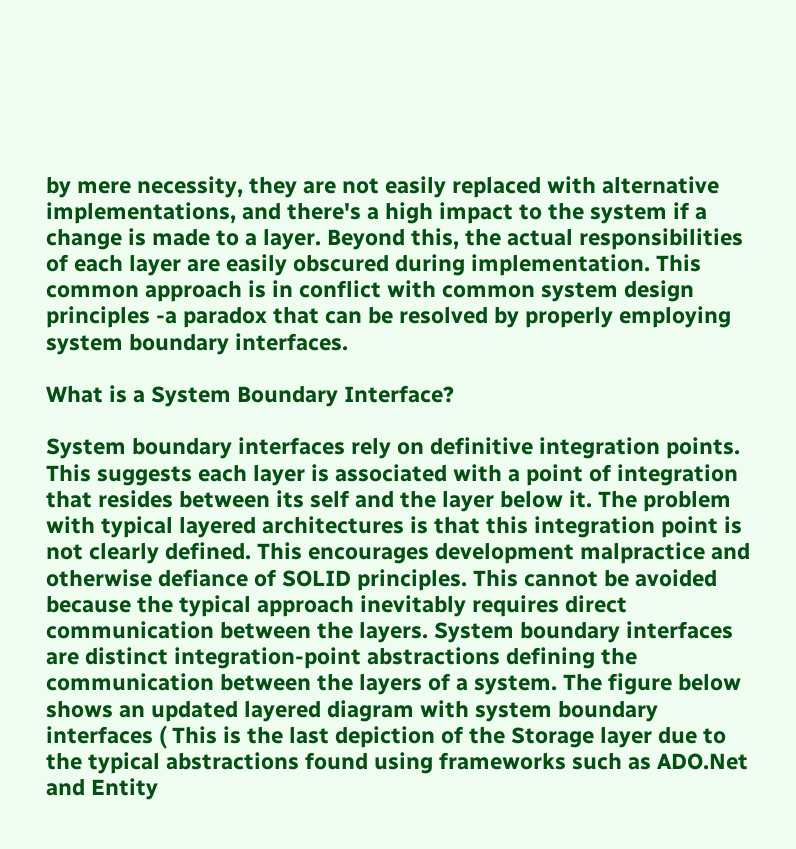by mere necessity, they are not easily replaced with alternative implementations, and there's a high impact to the system if a change is made to a layer. Beyond this, the actual responsibilities of each layer are easily obscured during implementation. This common approach is in conflict with common system design principles -a paradox that can be resolved by properly employing system boundary interfaces.

What is a System Boundary Interface?

System boundary interfaces rely on definitive integration points. This suggests each layer is associated with a point of integration that resides between its self and the layer below it. The problem with typical layered architectures is that this integration point is not clearly defined. This encourages development malpractice and otherwise defiance of SOLID principles. This cannot be avoided because the typical approach inevitably requires direct communication between the layers. System boundary interfaces are distinct integration-point abstractions defining the communication between the layers of a system. The figure below shows an updated layered diagram with system boundary interfaces ( This is the last depiction of the Storage layer due to the typical abstractions found using frameworks such as ADO.Net and Entity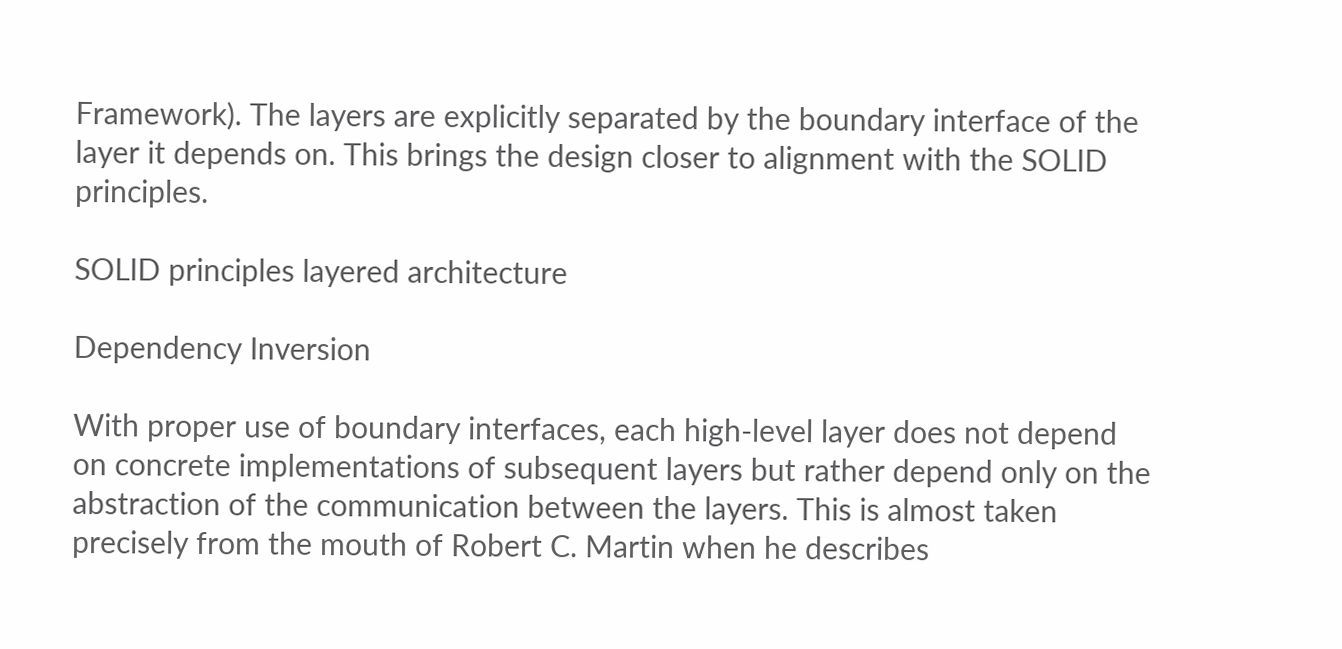Framework). The layers are explicitly separated by the boundary interface of the layer it depends on. This brings the design closer to alignment with the SOLID principles.

SOLID principles layered architecture

Dependency Inversion

With proper use of boundary interfaces, each high-level layer does not depend on concrete implementations of subsequent layers but rather depend only on the abstraction of the communication between the layers. This is almost taken precisely from the mouth of Robert C. Martin when he describes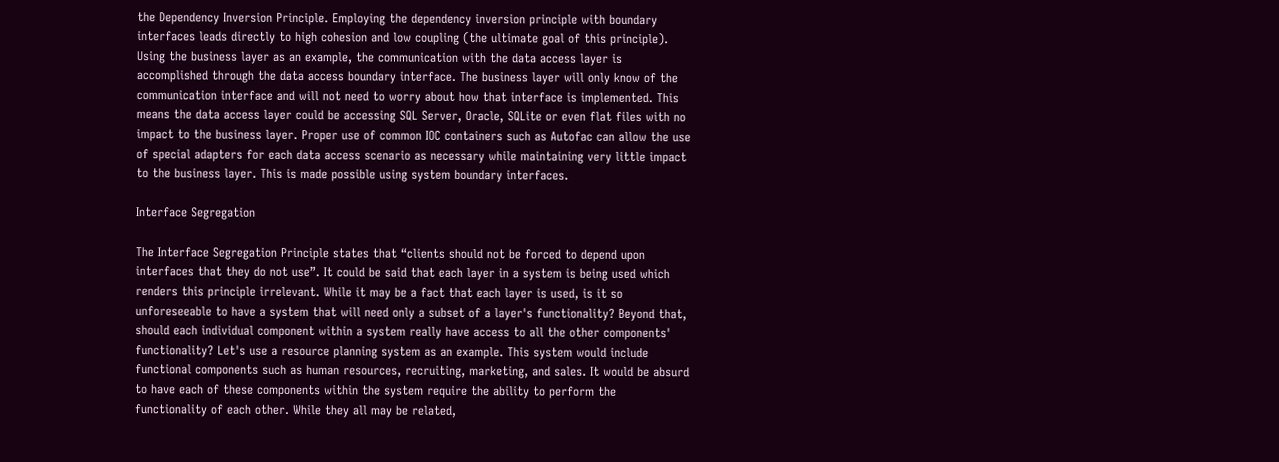the Dependency Inversion Principle. Employing the dependency inversion principle with boundary interfaces leads directly to high cohesion and low coupling (the ultimate goal of this principle). Using the business layer as an example, the communication with the data access layer is accomplished through the data access boundary interface. The business layer will only know of the communication interface and will not need to worry about how that interface is implemented. This means the data access layer could be accessing SQL Server, Oracle, SQLite or even flat files with no impact to the business layer. Proper use of common IOC containers such as Autofac can allow the use of special adapters for each data access scenario as necessary while maintaining very little impact to the business layer. This is made possible using system boundary interfaces.

Interface Segregation

The Interface Segregation Principle states that “clients should not be forced to depend upon interfaces that they do not use”. It could be said that each layer in a system is being used which renders this principle irrelevant. While it may be a fact that each layer is used, is it so unforeseeable to have a system that will need only a subset of a layer's functionality? Beyond that, should each individual component within a system really have access to all the other components' functionality? Let's use a resource planning system as an example. This system would include functional components such as human resources, recruiting, marketing, and sales. It would be absurd to have each of these components within the system require the ability to perform the functionality of each other. While they all may be related,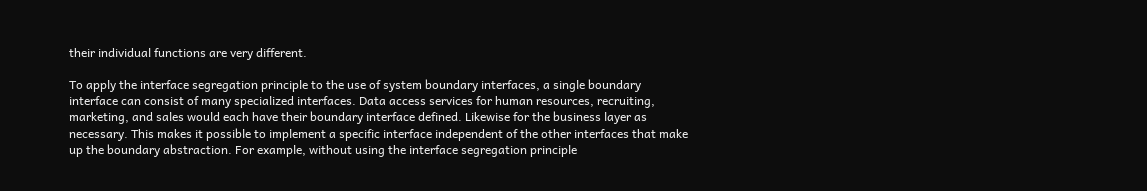their individual functions are very different.

To apply the interface segregation principle to the use of system boundary interfaces, a single boundary interface can consist of many specialized interfaces. Data access services for human resources, recruiting, marketing, and sales would each have their boundary interface defined. Likewise for the business layer as necessary. This makes it possible to implement a specific interface independent of the other interfaces that make up the boundary abstraction. For example, without using the interface segregation principle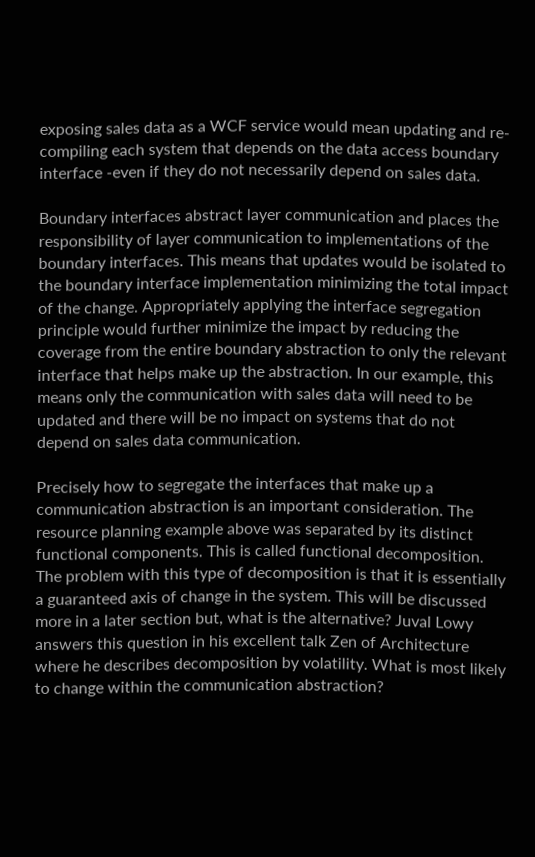exposing sales data as a WCF service would mean updating and re-compiling each system that depends on the data access boundary interface -even if they do not necessarily depend on sales data.

Boundary interfaces abstract layer communication and places the responsibility of layer communication to implementations of the boundary interfaces. This means that updates would be isolated to the boundary interface implementation minimizing the total impact of the change. Appropriately applying the interface segregation principle would further minimize the impact by reducing the coverage from the entire boundary abstraction to only the relevant interface that helps make up the abstraction. In our example, this means only the communication with sales data will need to be updated and there will be no impact on systems that do not depend on sales data communication.

Precisely how to segregate the interfaces that make up a communication abstraction is an important consideration. The resource planning example above was separated by its distinct functional components. This is called functional decomposition. The problem with this type of decomposition is that it is essentially a guaranteed axis of change in the system. This will be discussed more in a later section but, what is the alternative? Juval Lowy answers this question in his excellent talk Zen of Architecture where he describes decomposition by volatility. What is most likely to change within the communication abstraction?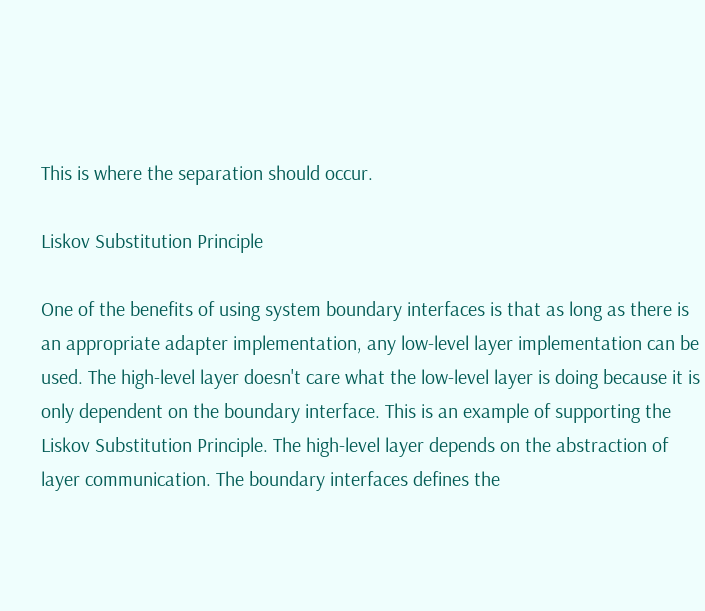This is where the separation should occur.

Liskov Substitution Principle

One of the benefits of using system boundary interfaces is that as long as there is an appropriate adapter implementation, any low-level layer implementation can be used. The high-level layer doesn't care what the low-level layer is doing because it is only dependent on the boundary interface. This is an example of supporting the Liskov Substitution Principle. The high-level layer depends on the abstraction of layer communication. The boundary interfaces defines the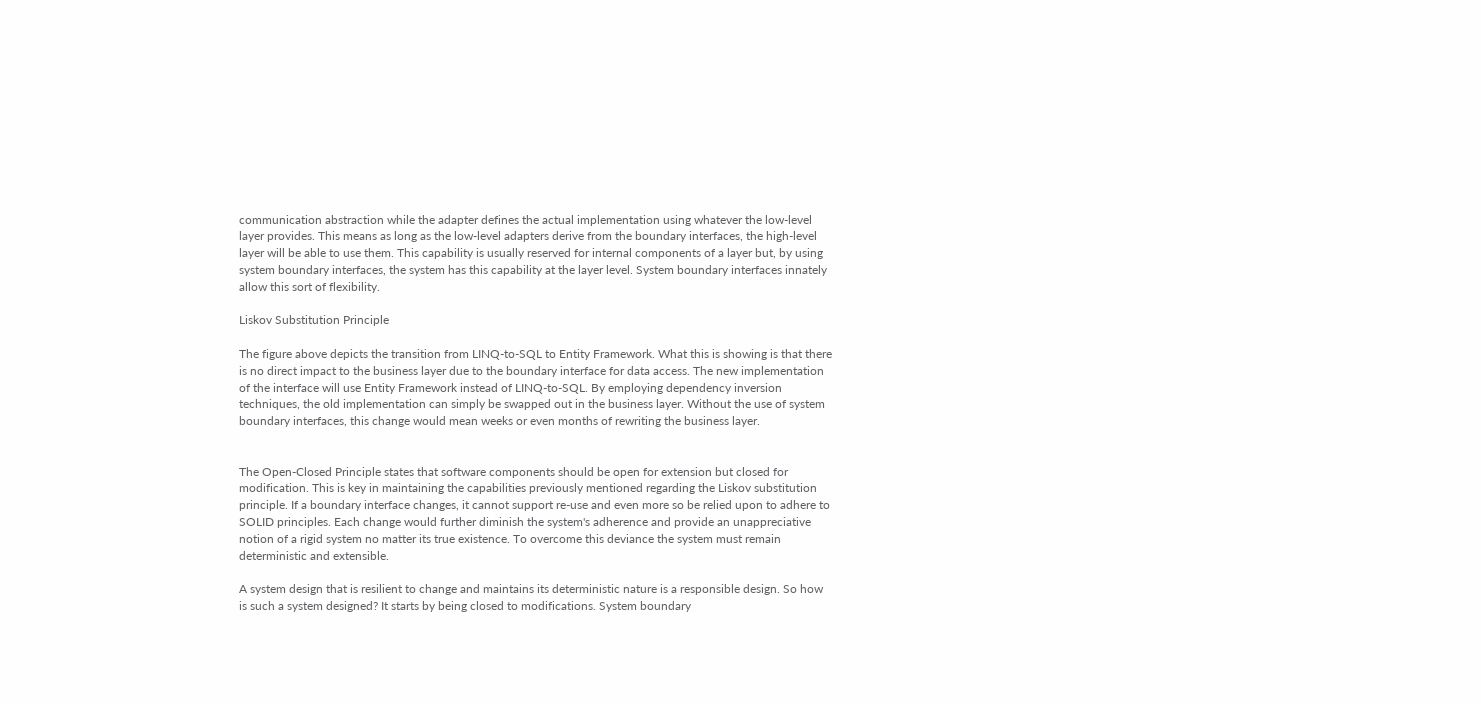communication abstraction while the adapter defines the actual implementation using whatever the low-level layer provides. This means as long as the low-level adapters derive from the boundary interfaces, the high-level layer will be able to use them. This capability is usually reserved for internal components of a layer but, by using system boundary interfaces, the system has this capability at the layer level. System boundary interfaces innately allow this sort of flexibility.

Liskov Substitution Principle

The figure above depicts the transition from LINQ-to-SQL to Entity Framework. What this is showing is that there is no direct impact to the business layer due to the boundary interface for data access. The new implementation of the interface will use Entity Framework instead of LINQ-to-SQL. By employing dependency inversion techniques, the old implementation can simply be swapped out in the business layer. Without the use of system boundary interfaces, this change would mean weeks or even months of rewriting the business layer.


The Open-Closed Principle states that software components should be open for extension but closed for modification. This is key in maintaining the capabilities previously mentioned regarding the Liskov substitution principle. If a boundary interface changes, it cannot support re-use and even more so be relied upon to adhere to SOLID principles. Each change would further diminish the system's adherence and provide an unappreciative notion of a rigid system no matter its true existence. To overcome this deviance the system must remain deterministic and extensible.

A system design that is resilient to change and maintains its deterministic nature is a responsible design. So how is such a system designed? It starts by being closed to modifications. System boundary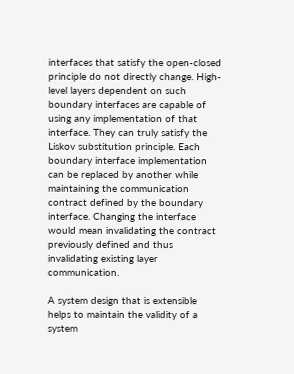interfaces that satisfy the open-closed principle do not directly change. High-level layers dependent on such boundary interfaces are capable of using any implementation of that interface. They can truly satisfy the Liskov substitution principle. Each boundary interface implementation can be replaced by another while maintaining the communication contract defined by the boundary interface. Changing the interface would mean invalidating the contract previously defined and thus invalidating existing layer communication.

A system design that is extensible helps to maintain the validity of a system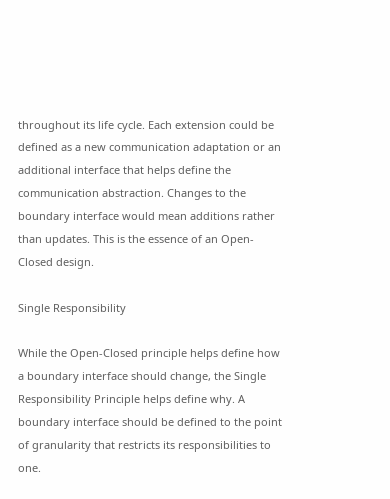throughout its life cycle. Each extension could be defined as a new communication adaptation or an additional interface that helps define the communication abstraction. Changes to the boundary interface would mean additions rather than updates. This is the essence of an Open-Closed design.

Single Responsibility

While the Open-Closed principle helps define how a boundary interface should change, the Single Responsibility Principle helps define why. A boundary interface should be defined to the point of granularity that restricts its responsibilities to one.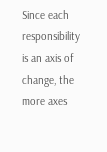Since each responsibility is an axis of change, the more axes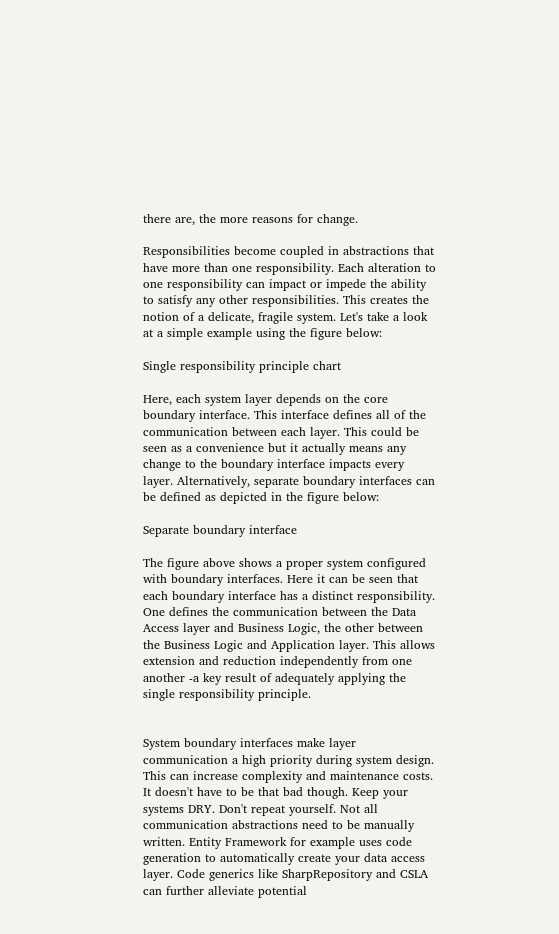there are, the more reasons for change.

Responsibilities become coupled in abstractions that have more than one responsibility. Each alteration to one responsibility can impact or impede the ability to satisfy any other responsibilities. This creates the notion of a delicate, fragile system. Let's take a look at a simple example using the figure below:

Single responsibility principle chart

Here, each system layer depends on the core boundary interface. This interface defines all of the communication between each layer. This could be seen as a convenience but it actually means any change to the boundary interface impacts every layer. Alternatively, separate boundary interfaces can be defined as depicted in the figure below:

Separate boundary interface

The figure above shows a proper system configured with boundary interfaces. Here it can be seen that each boundary interface has a distinct responsibility. One defines the communication between the Data Access layer and Business Logic, the other between the Business Logic and Application layer. This allows extension and reduction independently from one another -a key result of adequately applying the single responsibility principle.


System boundary interfaces make layer communication a high priority during system design. This can increase complexity and maintenance costs. It doesn't have to be that bad though. Keep your systems DRY. Don't repeat yourself. Not all communication abstractions need to be manually written. Entity Framework for example uses code generation to automatically create your data access layer. Code generics like SharpRepository and CSLA can further alleviate potential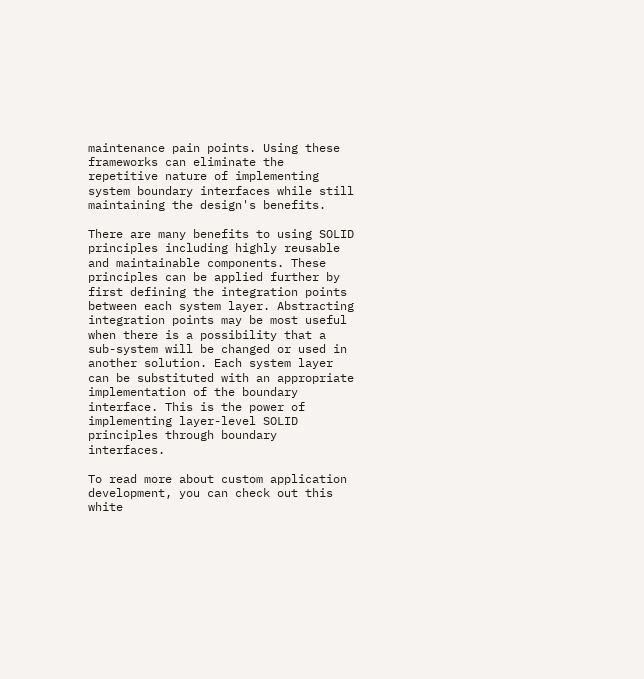maintenance pain points. Using these frameworks can eliminate the repetitive nature of implementing system boundary interfaces while still maintaining the design's benefits.

There are many benefits to using SOLID principles including highly reusable and maintainable components. These principles can be applied further by first defining the integration points between each system layer. Abstracting integration points may be most useful when there is a possibility that a sub-system will be changed or used in another solution. Each system layer can be substituted with an appropriate implementation of the boundary interface. This is the power of implementing layer-level SOLID principles through boundary interfaces.

To read more about custom application development, you can check out this white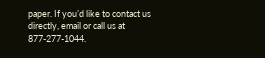paper. If you’d like to contact us directly, email or call us at 877-277-1044.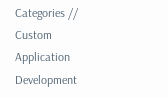Categories // Custom Application Development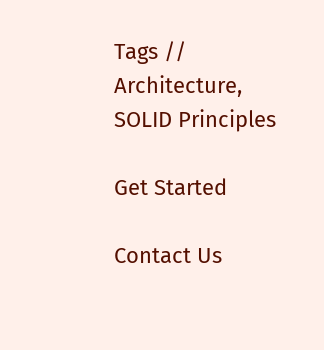Tags // Architecture, SOLID Principles

Get Started

Contact Us